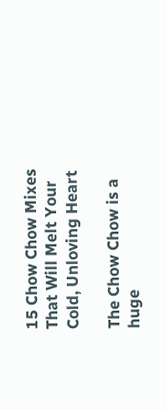15 Chow Chow Mixes That Will Melt Your Cold, Unloving Heart

The Chow Chow is a huge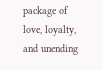package of love, loyalty, and unending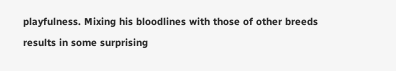playfulness. Mixing his bloodlines with those of other breeds results in some surprising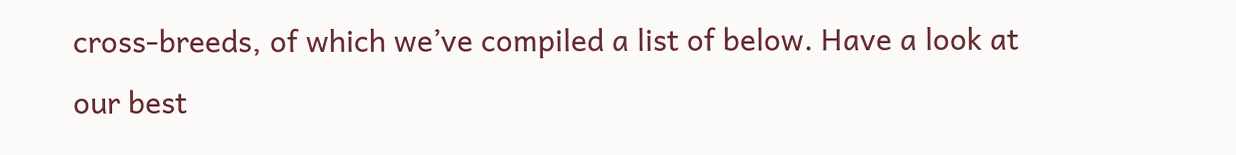cross-breeds, of which we’ve compiled a list of below. Have a look at our best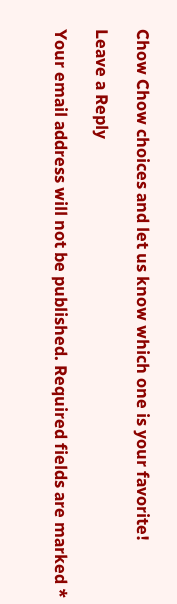Chow Chow choices and let us know which one is your favorite!

Leave a Reply

Your email address will not be published. Required fields are marked *